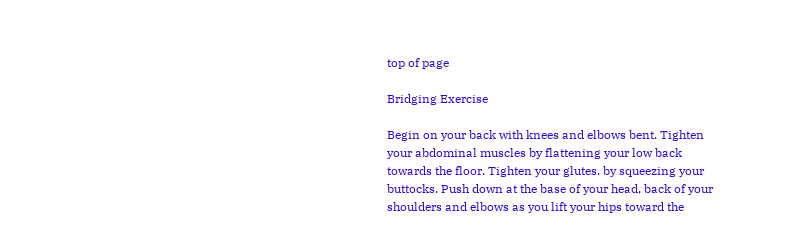top of page

Bridging Exercise

Begin on your back with knees and elbows bent. Tighten your abdominal muscles by flattening your low back towards the floor. Tighten your glutes. by squeezing your buttocks. Push down at the base of your head, back of your shoulders and elbows as you lift your hips toward the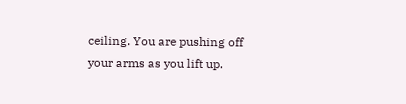ceiling. You are pushing off your arms as you lift up.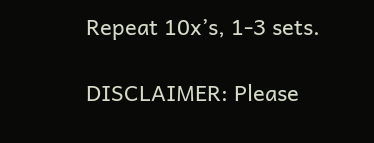Repeat 10x’s, 1-3 sets.

DISCLAIMER: Please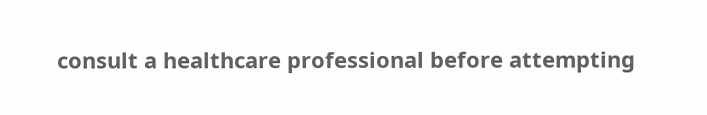consult a healthcare professional before attempting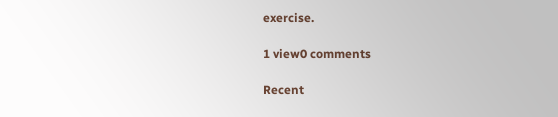exercise.

1 view0 comments

Recent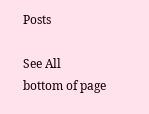Posts

See All
bottom of page